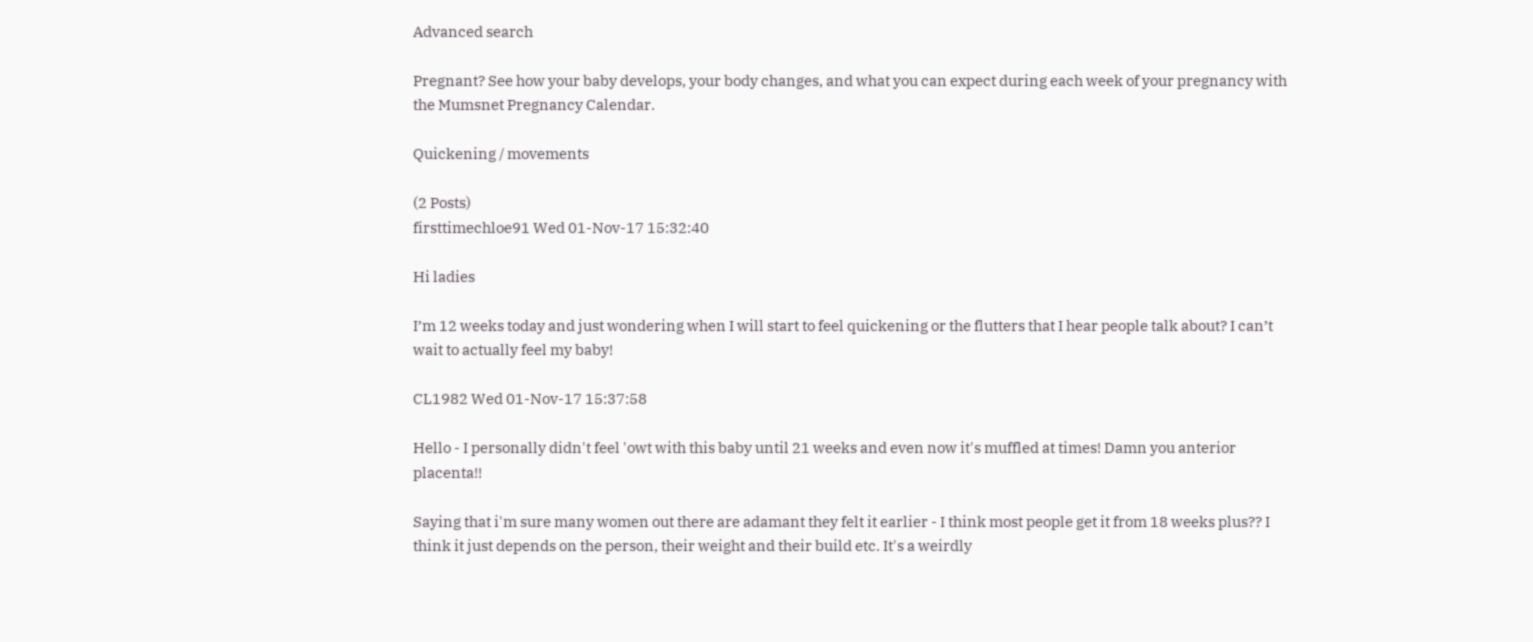Advanced search

Pregnant? See how your baby develops, your body changes, and what you can expect during each week of your pregnancy with the Mumsnet Pregnancy Calendar.

Quickening / movements

(2 Posts)
firsttimechloe91 Wed 01-Nov-17 15:32:40

Hi ladies

I’m 12 weeks today and just wondering when I will start to feel quickening or the flutters that I hear people talk about? I can’t wait to actually feel my baby!

CL1982 Wed 01-Nov-17 15:37:58

Hello - I personally didn't feel 'owt with this baby until 21 weeks and even now it's muffled at times! Damn you anterior placenta!!

Saying that i'm sure many women out there are adamant they felt it earlier - I think most people get it from 18 weeks plus?? I think it just depends on the person, their weight and their build etc. It's a weirdly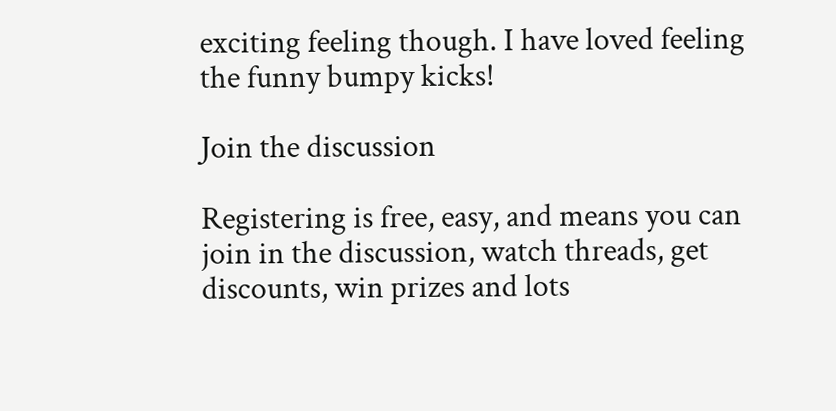exciting feeling though. I have loved feeling the funny bumpy kicks!

Join the discussion

Registering is free, easy, and means you can join in the discussion, watch threads, get discounts, win prizes and lots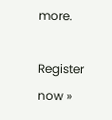more.

Register now »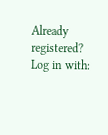Already registered? Log in with: